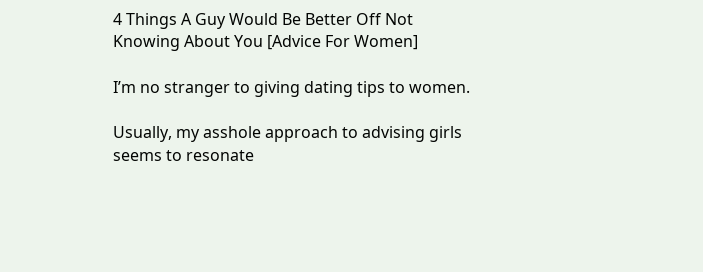4 Things A Guy Would Be Better Off Not Knowing About You [Advice For Women]

I’m no stranger to giving dating tips to women.

Usually, my asshole approach to advising girls seems to resonate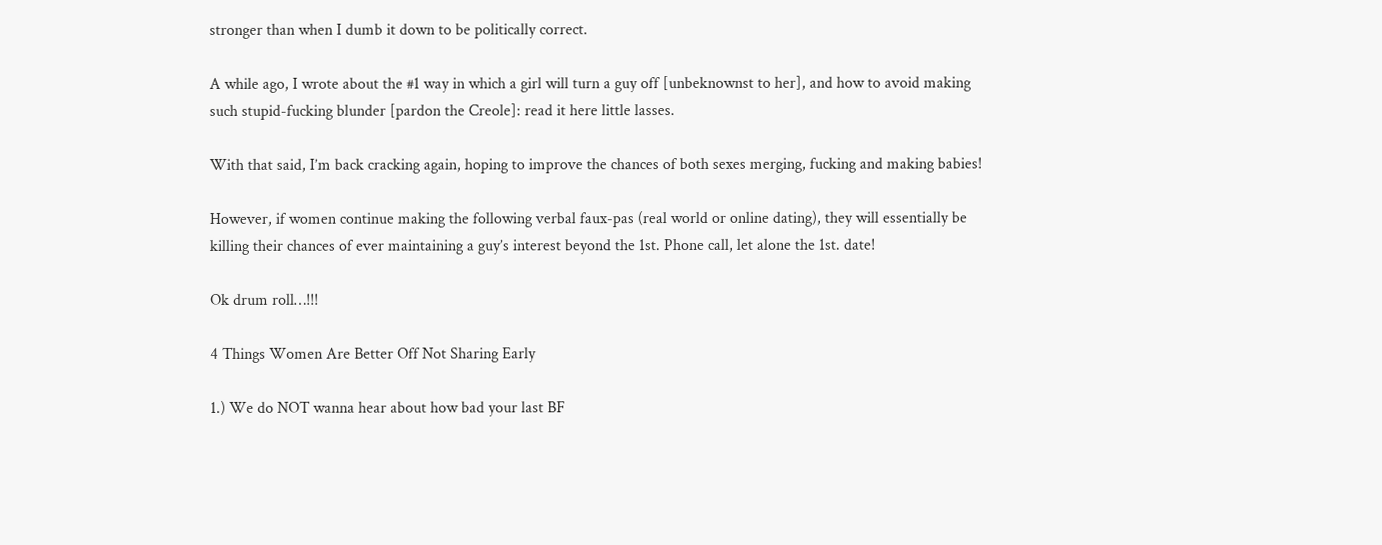stronger than when I dumb it down to be politically correct.

A while ago, I wrote about the #1 way in which a girl will turn a guy off [unbeknownst to her], and how to avoid making such stupid-fucking blunder [pardon the Creole]: read it here little lasses.

With that said, I’m back cracking again, hoping to improve the chances of both sexes merging, fucking and making babies!

However, if women continue making the following verbal faux-pas (real world or online dating), they will essentially be killing their chances of ever maintaining a guy’s interest beyond the 1st. Phone call, let alone the 1st. date!

Ok drum roll…!!!

4 Things Women Are Better Off Not Sharing Early

1.) We do NOT wanna hear about how bad your last BF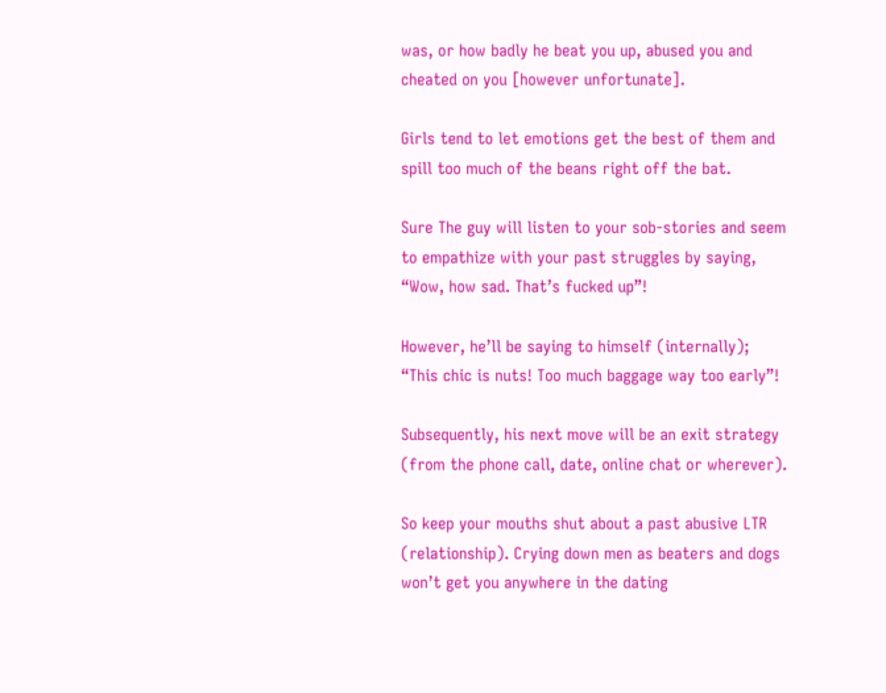was, or how badly he beat you up, abused you and cheated on you [however unfortunate].

Girls tend to let emotions get the best of them and spill too much of the beans right off the bat.

Sure The guy will listen to your sob-stories and seem to empathize with your past struggles by saying, “Wow, how sad. That’s fucked up”!

However, he’ll be saying to himself (internally); “This chic is nuts! Too much baggage way too early”!

Subsequently, his next move will be an exit strategy (from the phone call, date, online chat or wherever).

So keep your mouths shut about a past abusive LTR (relationship). Crying down men as beaters and dogs won’t get you anywhere in the dating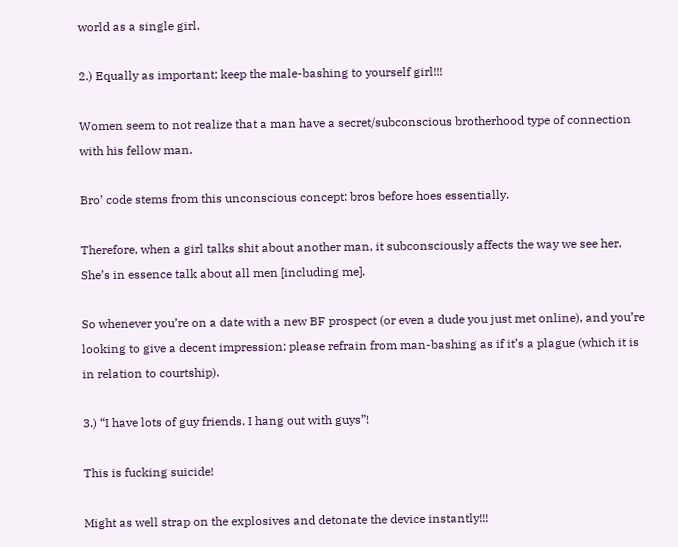world as a single girl.

2.) Equally as important; keep the male-bashing to yourself girl!!!

Women seem to not realize that a man have a secret/subconscious brotherhood type of connection with his fellow man.

Bro’ code stems from this unconscious concept: bros before hoes essentially.

Therefore, when a girl talks shit about another man, it subconsciously affects the way we see her. She’s in essence talk about all men [including me].

So whenever you’re on a date with a new BF prospect (or even a dude you just met online), and you’re looking to give a decent impression: please refrain from man-bashing as if it’s a plague (which it is in relation to courtship).

3.) “I have lots of guy friends. I hang out with guys”!

This is fucking suicide!

Might as well strap on the explosives and detonate the device instantly!!!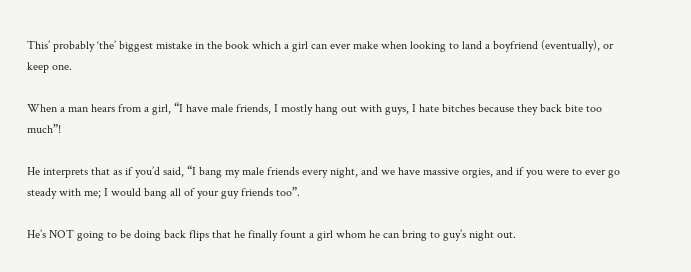This’ probably ‘the’ biggest mistake in the book which a girl can ever make when looking to land a boyfriend (eventually), or keep one.

When a man hears from a girl, “I have male friends, I mostly hang out with guys, I hate bitches because they back bite too much”!

He interprets that as if you’d said, “I bang my male friends every night, and we have massive orgies, and if you were to ever go steady with me; I would bang all of your guy friends too”.

He’s NOT going to be doing back flips that he finally fount a girl whom he can bring to guy’s night out.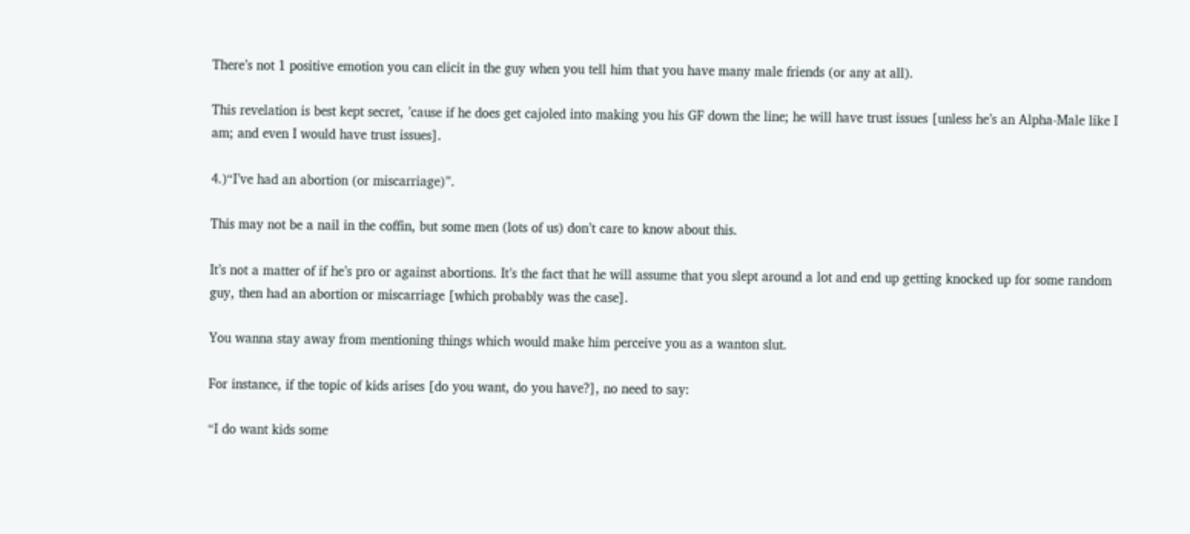There’s not 1 positive emotion you can elicit in the guy when you tell him that you have many male friends (or any at all).

This revelation is best kept secret, ’cause if he does get cajoled into making you his GF down the line; he will have trust issues [unless he’s an Alpha-Male like I am; and even I would have trust issues].

4.)“I’ve had an abortion (or miscarriage)”.

This may not be a nail in the coffin, but some men (lots of us) don’t care to know about this.

It’s not a matter of if he’s pro or against abortions. It’s the fact that he will assume that you slept around a lot and end up getting knocked up for some random guy, then had an abortion or miscarriage [which probably was the case].

You wanna stay away from mentioning things which would make him perceive you as a wanton slut.

For instance, if the topic of kids arises [do you want, do you have?], no need to say:

“I do want kids some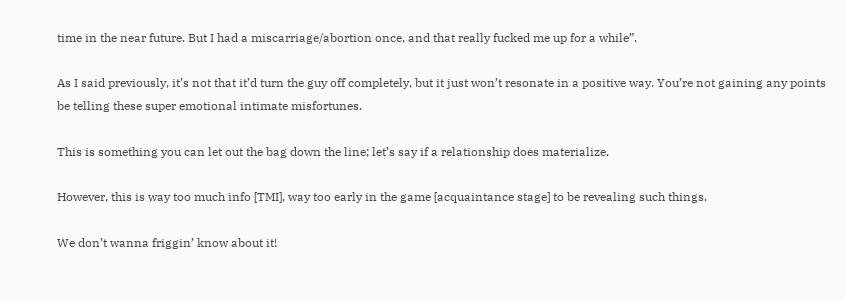time in the near future. But I had a miscarriage/abortion once, and that really fucked me up for a while”.

As I said previously, it’s not that it’d turn the guy off completely, but it just won’t resonate in a positive way. You’re not gaining any points be telling these super emotional intimate misfortunes.

This is something you can let out the bag down the line; let’s say if a relationship does materialize.

However, this is way too much info [TMI], way too early in the game [acquaintance stage] to be revealing such things.

We don’t wanna friggin’ know about it!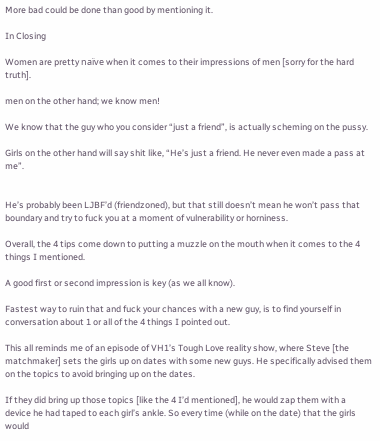More bad could be done than good by mentioning it.

In Closing

Women are pretty naïve when it comes to their impressions of men [sorry for the hard truth].

men on the other hand; we know men!

We know that the guy who you consider “just a friend”, is actually scheming on the pussy.

Girls on the other hand will say shit like, “He’s just a friend. He never even made a pass at me”.


He’s probably been LJBF’d (friendzoned), but that still doesn’t mean he won’t pass that boundary and try to fuck you at a moment of vulnerability or horniness.

Overall, the 4 tips come down to putting a muzzle on the mouth when it comes to the 4 things I mentioned.

A good first or second impression is key (as we all know).

Fastest way to ruin that and fuck your chances with a new guy, is to find yourself in conversation about 1 or all of the 4 things I pointed out.

This all reminds me of an episode of VH1’s Tough Love reality show, where Steve [the matchmaker] sets the girls up on dates with some new guys. He specifically advised them on the topics to avoid bringing up on the dates.

If they did bring up those topics [like the 4 I’d mentioned], he would zap them with a device he had taped to each girl’s ankle. So every time (while on the date) that the girls would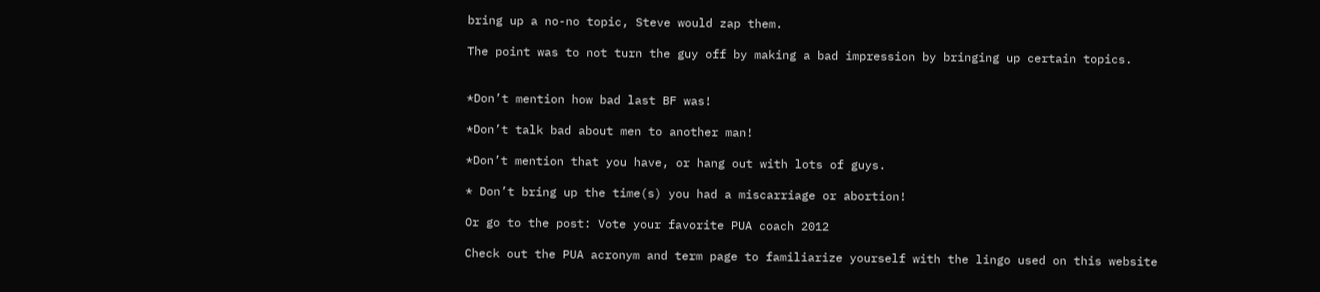bring up a no-no topic, Steve would zap them.

The point was to not turn the guy off by making a bad impression by bringing up certain topics.


*Don’t mention how bad last BF was!

*Don’t talk bad about men to another man!

*Don’t mention that you have, or hang out with lots of guys.

* Don’t bring up the time(s) you had a miscarriage or abortion!

Or go to the post: Vote your favorite PUA coach 2012

Check out the PUA acronym and term page to familiarize yourself with the lingo used on this website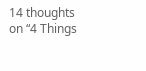14 thoughts on “4 Things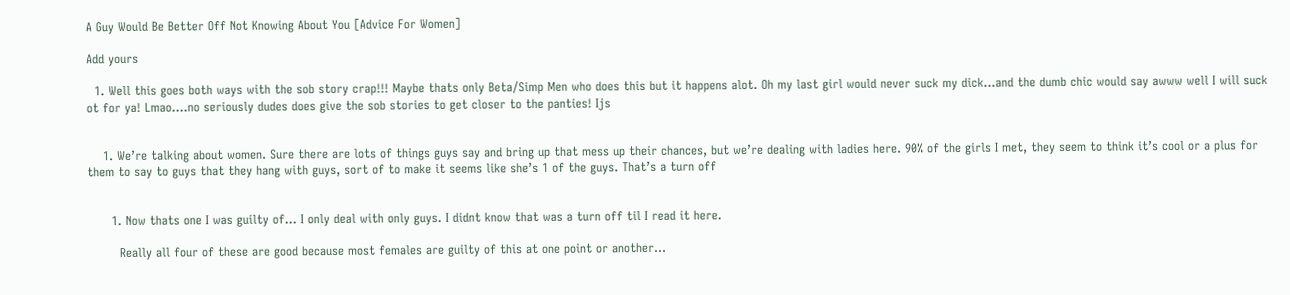A Guy Would Be Better Off Not Knowing About You [Advice For Women]

Add yours

  1. Well this goes both ways with the sob story crap!!! Maybe thats only Beta/Simp Men who does this but it happens alot. Oh my last girl would never suck my dick…and the dumb chic would say awww well I will suck ot for ya! Lmao….no seriously dudes does give the sob stories to get closer to the panties! Ijs


    1. We’re talking about women. Sure there are lots of things guys say and bring up that mess up their chances, but we’re dealing with ladies here. 90% of the girls I met, they seem to think it’s cool or a plus for them to say to guys that they hang with guys, sort of to make it seems like she’s 1 of the guys. That’s a turn off


      1. Now thats one I was guilty of… I only deal with only guys. I didnt know that was a turn off til I read it here.

        Really all four of these are good because most females are guilty of this at one point or another…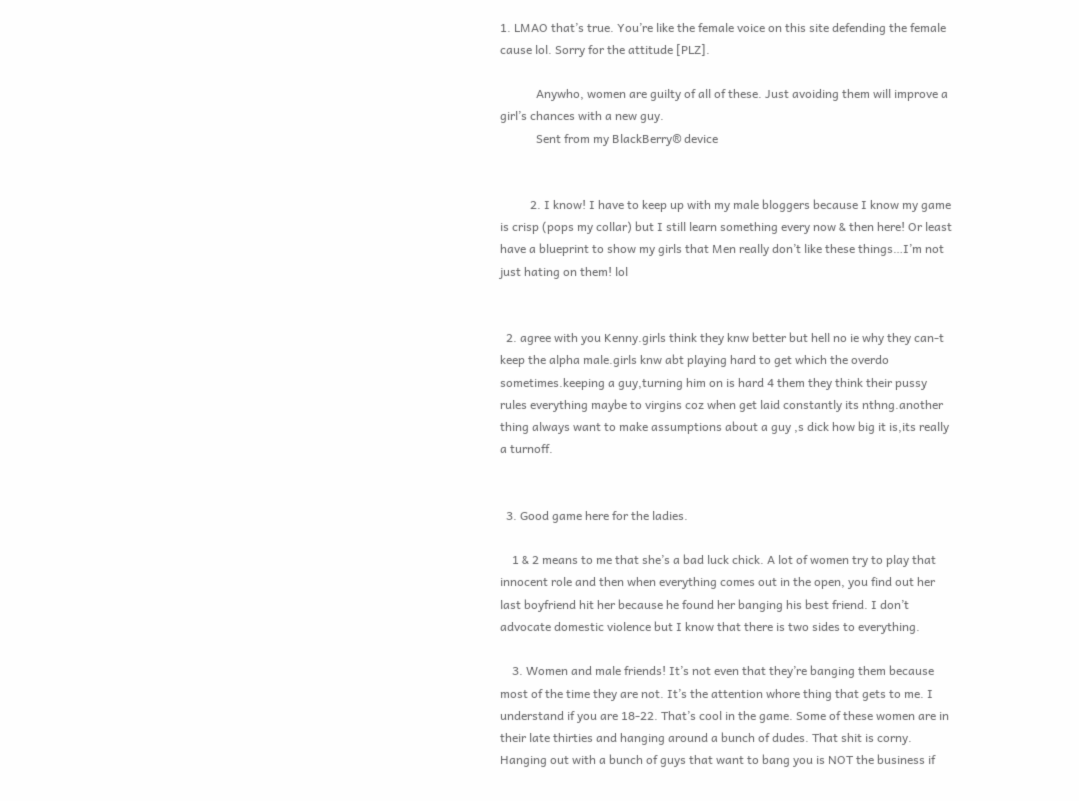1. LMAO that’s true. You’re like the female voice on this site defending the female cause lol. Sorry for the attitude [PLZ].

            Anywho, women are guilty of all of these. Just avoiding them will improve a girl’s chances with a new guy.
            Sent from my BlackBerry® device


          2. I know! I have to keep up with my male bloggers because I know my game is crisp (pops my collar) but I still learn something every now & then here! Or least have a blueprint to show my girls that Men really don’t like these things…I’m not just hating on them! lol


  2. agree with you Kenny.girls think they knw better but hell no ie why they can-t keep the alpha male.girls knw abt playing hard to get which the overdo sometimes.keeping a guy,turning him on is hard 4 them they think their pussy rules everything maybe to virgins coz when get laid constantly its nthng.another thing always want to make assumptions about a guy ,s dick how big it is,its really a turnoff.


  3. Good game here for the ladies.

    1 & 2 means to me that she’s a bad luck chick. A lot of women try to play that innocent role and then when everything comes out in the open, you find out her last boyfriend hit her because he found her banging his best friend. I don’t advocate domestic violence but I know that there is two sides to everything.

    3. Women and male friends! It’s not even that they’re banging them because most of the time they are not. It’s the attention whore thing that gets to me. I understand if you are 18-22. That’s cool in the game. Some of these women are in their late thirties and hanging around a bunch of dudes. That shit is corny. Hanging out with a bunch of guys that want to bang you is NOT the business if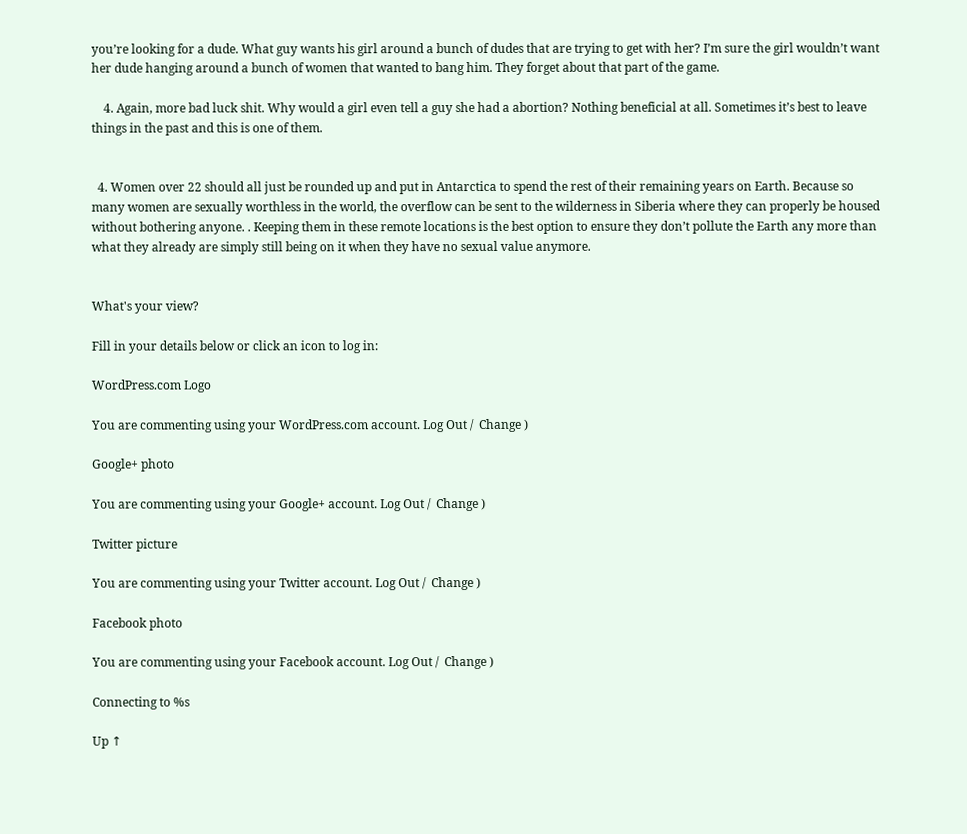you’re looking for a dude. What guy wants his girl around a bunch of dudes that are trying to get with her? I’m sure the girl wouldn’t want her dude hanging around a bunch of women that wanted to bang him. They forget about that part of the game.

    4. Again, more bad luck shit. Why would a girl even tell a guy she had a abortion? Nothing beneficial at all. Sometimes it’s best to leave things in the past and this is one of them.


  4. Women over 22 should all just be rounded up and put in Antarctica to spend the rest of their remaining years on Earth. Because so many women are sexually worthless in the world, the overflow can be sent to the wilderness in Siberia where they can properly be housed without bothering anyone. . Keeping them in these remote locations is the best option to ensure they don’t pollute the Earth any more than what they already are simply still being on it when they have no sexual value anymore.


What's your view?

Fill in your details below or click an icon to log in:

WordPress.com Logo

You are commenting using your WordPress.com account. Log Out /  Change )

Google+ photo

You are commenting using your Google+ account. Log Out /  Change )

Twitter picture

You are commenting using your Twitter account. Log Out /  Change )

Facebook photo

You are commenting using your Facebook account. Log Out /  Change )

Connecting to %s

Up ↑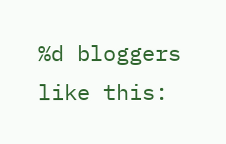%d bloggers like this: